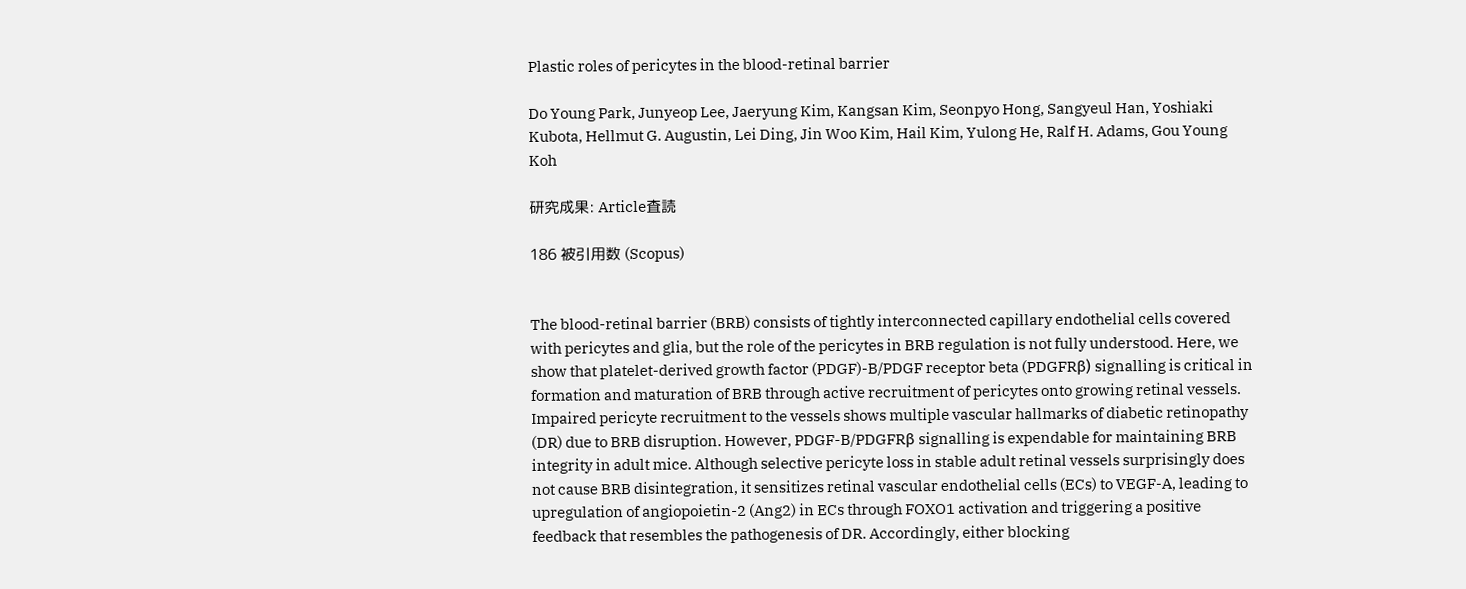Plastic roles of pericytes in the blood-retinal barrier

Do Young Park, Junyeop Lee, Jaeryung Kim, Kangsan Kim, Seonpyo Hong, Sangyeul Han, Yoshiaki Kubota, Hellmut G. Augustin, Lei Ding, Jin Woo Kim, Hail Kim, Yulong He, Ralf H. Adams, Gou Young Koh

研究成果: Article査読

186 被引用数 (Scopus)


The blood-retinal barrier (BRB) consists of tightly interconnected capillary endothelial cells covered with pericytes and glia, but the role of the pericytes in BRB regulation is not fully understood. Here, we show that platelet-derived growth factor (PDGF)-B/PDGF receptor beta (PDGFRβ) signalling is critical in formation and maturation of BRB through active recruitment of pericytes onto growing retinal vessels. Impaired pericyte recruitment to the vessels shows multiple vascular hallmarks of diabetic retinopathy (DR) due to BRB disruption. However, PDGF-B/PDGFRβ signalling is expendable for maintaining BRB integrity in adult mice. Although selective pericyte loss in stable adult retinal vessels surprisingly does not cause BRB disintegration, it sensitizes retinal vascular endothelial cells (ECs) to VEGF-A, leading to upregulation of angiopoietin-2 (Ang2) in ECs through FOXO1 activation and triggering a positive feedback that resembles the pathogenesis of DR. Accordingly, either blocking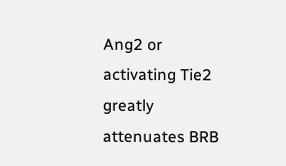Ang2 or activating Tie2 greatly attenuates BRB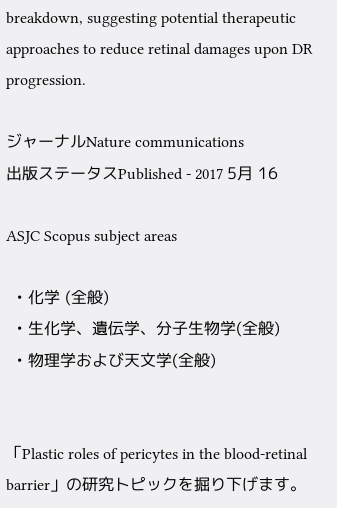breakdown, suggesting potential therapeutic approaches to reduce retinal damages upon DR progression.

ジャーナルNature communications
出版ステータスPublished - 2017 5月 16

ASJC Scopus subject areas

  • 化学 (全般)
  • 生化学、遺伝学、分子生物学(全般)
  • 物理学および天文学(全般)


「Plastic roles of pericytes in the blood-retinal barrier」の研究トピックを掘り下げます。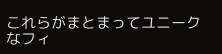これらがまとまってユニークなフィ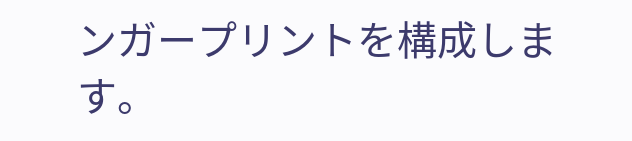ンガープリントを構成します。